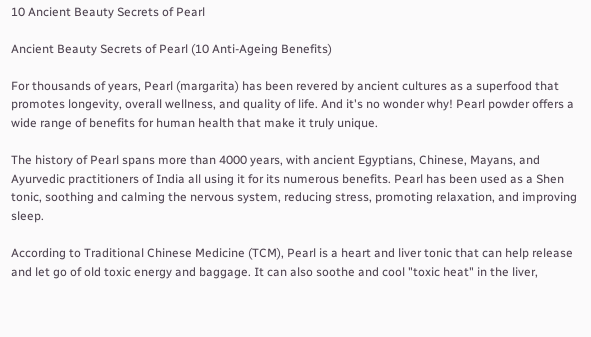10 Ancient Beauty Secrets of Pearl

Ancient Beauty Secrets of Pearl (10 Anti-Ageing Benefits)

For thousands of years, Pearl (margarita) has been revered by ancient cultures as a superfood that promotes longevity, overall wellness, and quality of life. And it's no wonder why! Pearl powder offers a wide range of benefits for human health that make it truly unique.

The history of Pearl spans more than 4000 years, with ancient Egyptians, Chinese, Mayans, and Ayurvedic practitioners of India all using it for its numerous benefits. Pearl has been used as a Shen tonic, soothing and calming the nervous system, reducing stress, promoting relaxation, and improving sleep.

According to Traditional Chinese Medicine (TCM), Pearl is a heart and liver tonic that can help release and let go of old toxic energy and baggage. It can also soothe and cool "toxic heat" in the liver,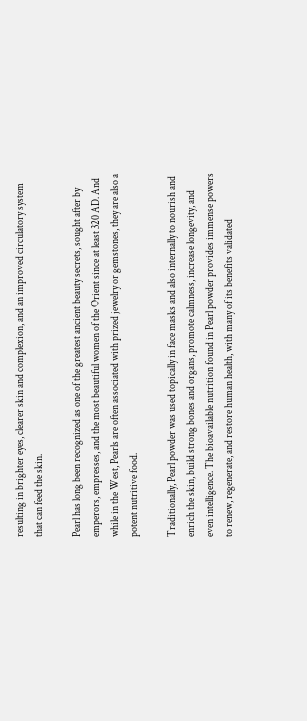resulting in brighter eyes, clearer skin and complexion, and an improved circulatory system that can feed the skin.

Pearl has long been recognized as one of the greatest ancient beauty secrets, sought after by emperors, empresses, and the most beautiful women of the Orient since at least 320 AD. And while in the West, Pearls are often associated with prized jewelry or gemstones, they are also a potent nutritive food.

Traditionally, Pearl powder was used topically in face masks and also internally to nourish and enrich the skin, build strong bones and organs, promote calmness, increase longevity, and even intelligence. The bioavailable nutrition found in Pearl powder provides immense powers to renew, regenerate, and restore human health, with many of its benefits validated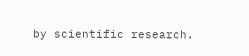by scientific research.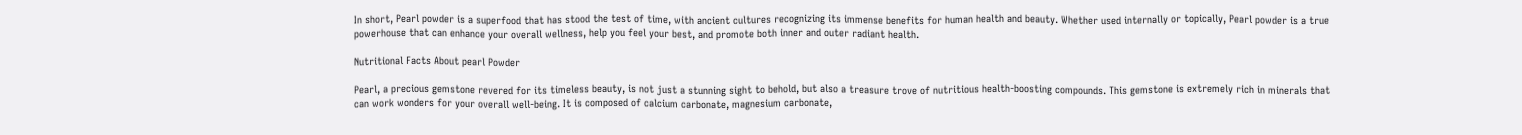In short, Pearl powder is a superfood that has stood the test of time, with ancient cultures recognizing its immense benefits for human health and beauty. Whether used internally or topically, Pearl powder is a true powerhouse that can enhance your overall wellness, help you feel your best, and promote both inner and outer radiant health.

Nutritional Facts About pearl Powder

Pearl, a precious gemstone revered for its timeless beauty, is not just a stunning sight to behold, but also a treasure trove of nutritious health-boosting compounds. This gemstone is extremely rich in minerals that can work wonders for your overall well-being. It is composed of calcium carbonate, magnesium carbonate,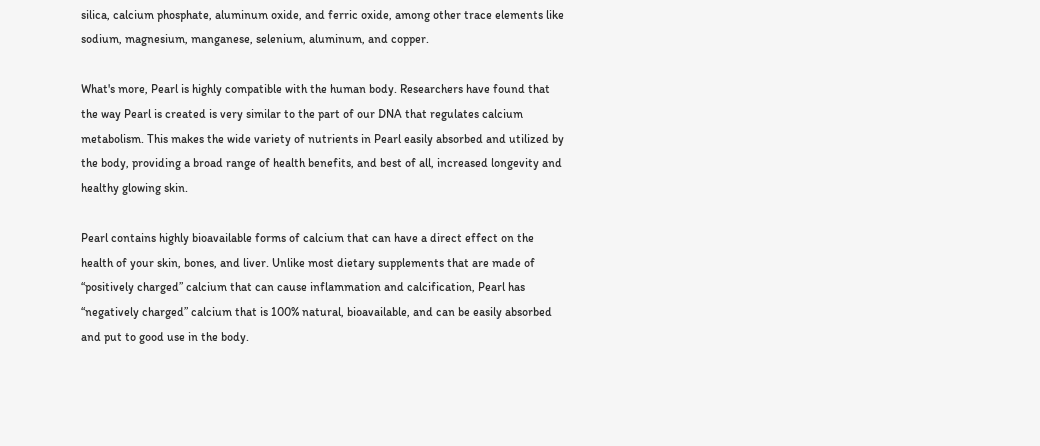silica, calcium phosphate, aluminum oxide, and ferric oxide, among other trace elements like sodium, magnesium, manganese, selenium, aluminum, and copper.

What's more, Pearl is highly compatible with the human body. Researchers have found that the way Pearl is created is very similar to the part of our DNA that regulates calcium metabolism. This makes the wide variety of nutrients in Pearl easily absorbed and utilized by the body, providing a broad range of health benefits, and best of all, increased longevity and healthy glowing skin.

Pearl contains highly bioavailable forms of calcium that can have a direct effect on the health of your skin, bones, and liver. Unlike most dietary supplements that are made of “positively charged” calcium that can cause inflammation and calcification, Pearl has “negatively charged” calcium that is 100% natural, bioavailable, and can be easily absorbed and put to good use in the body.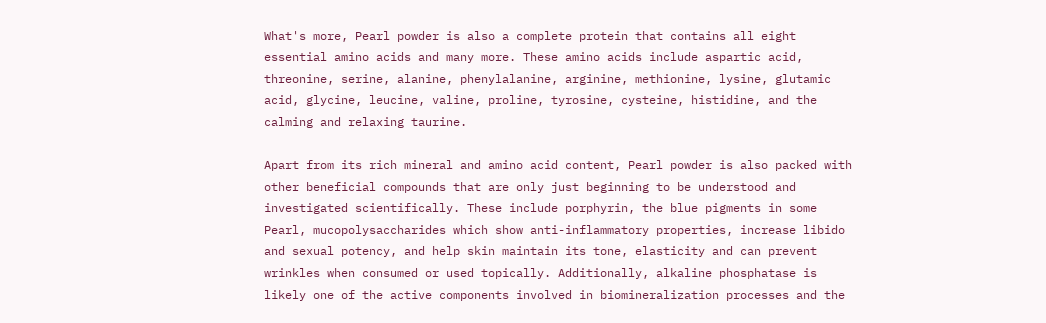What's more, Pearl powder is also a complete protein that contains all eight essential amino acids and many more. These amino acids include aspartic acid, threonine, serine, alanine, phenylalanine, arginine, methionine, lysine, glutamic acid, glycine, leucine, valine, proline, tyrosine, cysteine, histidine, and the calming and relaxing taurine.

Apart from its rich mineral and amino acid content, Pearl powder is also packed with other beneficial compounds that are only just beginning to be understood and investigated scientifically. These include porphyrin, the blue pigments in some Pearl, mucopolysaccharides which show anti-inflammatory properties, increase libido and sexual potency, and help skin maintain its tone, elasticity and can prevent wrinkles when consumed or used topically. Additionally, alkaline phosphatase is likely one of the active components involved in biomineralization processes and the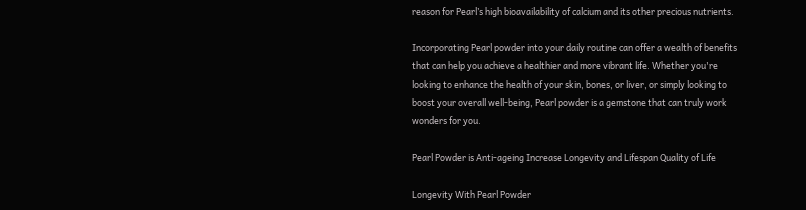reason for Pearl’s high bioavailability of calcium and its other precious nutrients.

Incorporating Pearl powder into your daily routine can offer a wealth of benefits that can help you achieve a healthier and more vibrant life. Whether you're looking to enhance the health of your skin, bones, or liver, or simply looking to boost your overall well-being, Pearl powder is a gemstone that can truly work wonders for you.

Pearl Powder is Anti-ageing Increase Longevity and Lifespan Quality of Life

Longevity With Pearl Powder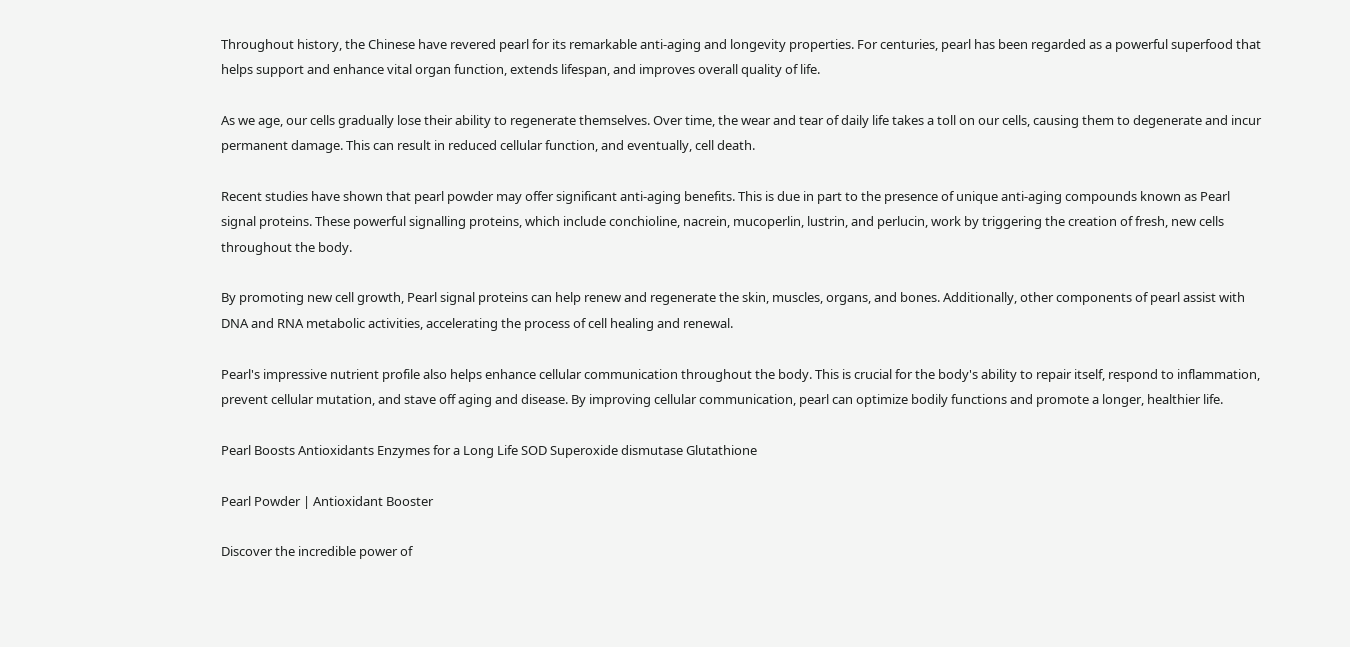Throughout history, the Chinese have revered pearl for its remarkable anti-aging and longevity properties. For centuries, pearl has been regarded as a powerful superfood that helps support and enhance vital organ function, extends lifespan, and improves overall quality of life.

As we age, our cells gradually lose their ability to regenerate themselves. Over time, the wear and tear of daily life takes a toll on our cells, causing them to degenerate and incur permanent damage. This can result in reduced cellular function, and eventually, cell death.

Recent studies have shown that pearl powder may offer significant anti-aging benefits. This is due in part to the presence of unique anti-aging compounds known as Pearl signal proteins. These powerful signalling proteins, which include conchioline, nacrein, mucoperlin, lustrin, and perlucin, work by triggering the creation of fresh, new cells throughout the body.

By promoting new cell growth, Pearl signal proteins can help renew and regenerate the skin, muscles, organs, and bones. Additionally, other components of pearl assist with DNA and RNA metabolic activities, accelerating the process of cell healing and renewal.

Pearl's impressive nutrient profile also helps enhance cellular communication throughout the body. This is crucial for the body's ability to repair itself, respond to inflammation, prevent cellular mutation, and stave off aging and disease. By improving cellular communication, pearl can optimize bodily functions and promote a longer, healthier life.

Pearl Boosts Antioxidants Enzymes for a Long Life SOD Superoxide dismutase Glutathione

Pearl Powder | Antioxidant Booster

Discover the incredible power of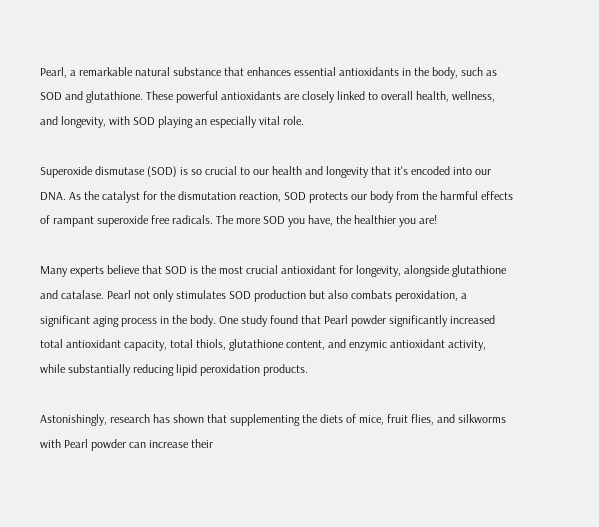Pearl, a remarkable natural substance that enhances essential antioxidants in the body, such as SOD and glutathione. These powerful antioxidants are closely linked to overall health, wellness, and longevity, with SOD playing an especially vital role.

Superoxide dismutase (SOD) is so crucial to our health and longevity that it's encoded into our DNA. As the catalyst for the dismutation reaction, SOD protects our body from the harmful effects of rampant superoxide free radicals. The more SOD you have, the healthier you are!

Many experts believe that SOD is the most crucial antioxidant for longevity, alongside glutathione and catalase. Pearl not only stimulates SOD production but also combats peroxidation, a significant aging process in the body. One study found that Pearl powder significantly increased total antioxidant capacity, total thiols, glutathione content, and enzymic antioxidant activity, while substantially reducing lipid peroxidation products.

Astonishingly, research has shown that supplementing the diets of mice, fruit flies, and silkworms with Pearl powder can increase their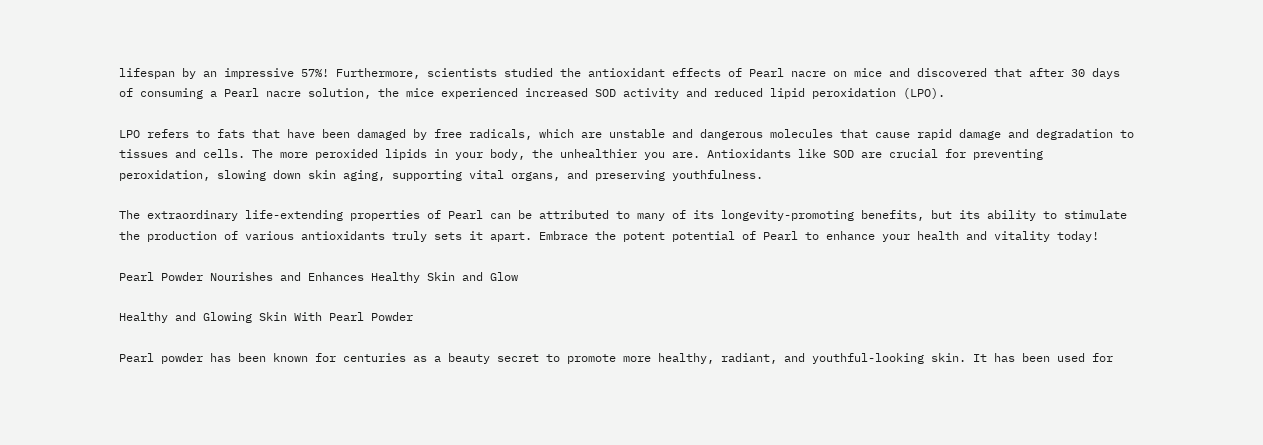lifespan by an impressive 57%! Furthermore, scientists studied the antioxidant effects of Pearl nacre on mice and discovered that after 30 days of consuming a Pearl nacre solution, the mice experienced increased SOD activity and reduced lipid peroxidation (LPO).

LPO refers to fats that have been damaged by free radicals, which are unstable and dangerous molecules that cause rapid damage and degradation to tissues and cells. The more peroxided lipids in your body, the unhealthier you are. Antioxidants like SOD are crucial for preventing peroxidation, slowing down skin aging, supporting vital organs, and preserving youthfulness.

The extraordinary life-extending properties of Pearl can be attributed to many of its longevity-promoting benefits, but its ability to stimulate the production of various antioxidants truly sets it apart. Embrace the potent potential of Pearl to enhance your health and vitality today!

Pearl Powder Nourishes and Enhances Healthy Skin and Glow

Healthy and Glowing Skin With Pearl Powder

Pearl powder has been known for centuries as a beauty secret to promote more healthy, radiant, and youthful-looking skin. It has been used for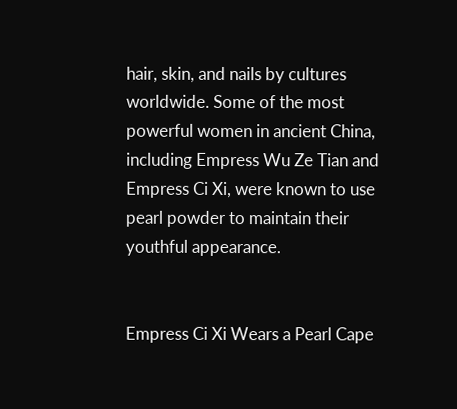hair, skin, and nails by cultures worldwide. Some of the most powerful women in ancient China, including Empress Wu Ze Tian and Empress Ci Xi, were known to use pearl powder to maintain their youthful appearance.


Empress Ci Xi Wears a Pearl Cape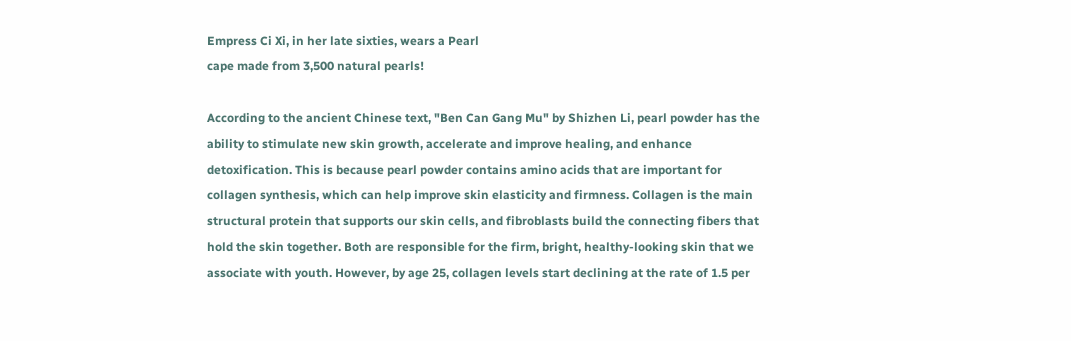Empress Ci Xi, in her late sixties, wears a Pearl
cape made from 3,500 natural pearls!

According to the ancient Chinese text, "Ben Can Gang Mu" by Shizhen Li, pearl powder has the ability to stimulate new skin growth, accelerate and improve healing, and enhance detoxification. This is because pearl powder contains amino acids that are important for collagen synthesis, which can help improve skin elasticity and firmness. Collagen is the main structural protein that supports our skin cells, and fibroblasts build the connecting fibers that hold the skin together. Both are responsible for the firm, bright, healthy-looking skin that we associate with youth. However, by age 25, collagen levels start declining at the rate of 1.5 per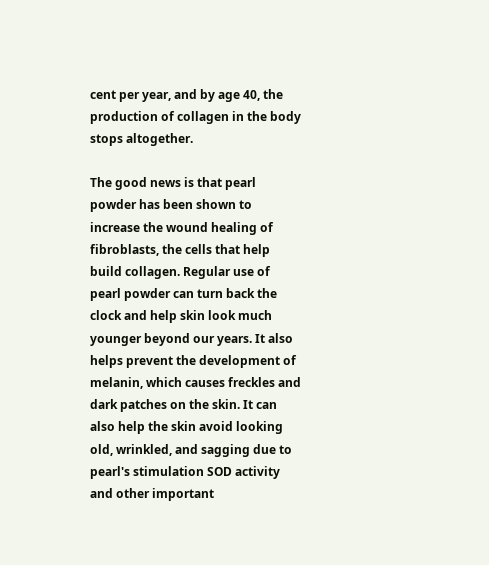cent per year, and by age 40, the production of collagen in the body stops altogether.

The good news is that pearl powder has been shown to increase the wound healing of fibroblasts, the cells that help build collagen. Regular use of pearl powder can turn back the clock and help skin look much younger beyond our years. It also helps prevent the development of melanin, which causes freckles and dark patches on the skin. It can also help the skin avoid looking old, wrinkled, and sagging due to pearl's stimulation SOD activity and other important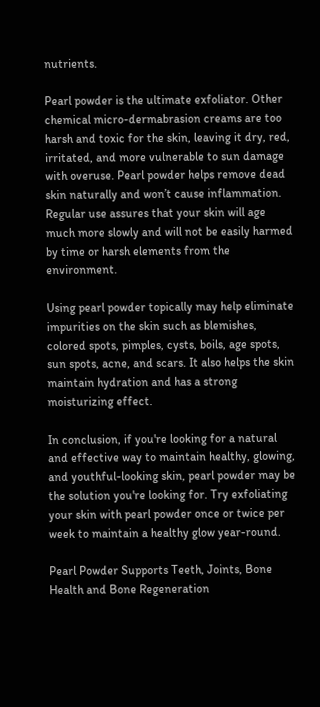nutrients.

Pearl powder is the ultimate exfoliator. Other chemical micro-dermabrasion creams are too harsh and toxic for the skin, leaving it dry, red, irritated, and more vulnerable to sun damage with overuse. Pearl powder helps remove dead skin naturally and won’t cause inflammation. Regular use assures that your skin will age much more slowly and will not be easily harmed by time or harsh elements from the environment.

Using pearl powder topically may help eliminate impurities on the skin such as blemishes, colored spots, pimples, cysts, boils, age spots, sun spots, acne, and scars. It also helps the skin maintain hydration and has a strong moisturizing effect.

In conclusion, if you're looking for a natural and effective way to maintain healthy, glowing, and youthful-looking skin, pearl powder may be the solution you're looking for. Try exfoliating your skin with pearl powder once or twice per week to maintain a healthy glow year-round.

Pearl Powder Supports Teeth, Joints, Bone Health and Bone Regeneration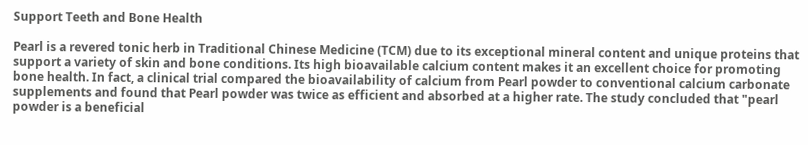Support Teeth and Bone Health

Pearl is a revered tonic herb in Traditional Chinese Medicine (TCM) due to its exceptional mineral content and unique proteins that support a variety of skin and bone conditions. Its high bioavailable calcium content makes it an excellent choice for promoting bone health. In fact, a clinical trial compared the bioavailability of calcium from Pearl powder to conventional calcium carbonate supplements and found that Pearl powder was twice as efficient and absorbed at a higher rate. The study concluded that "pearl powder is a beneficial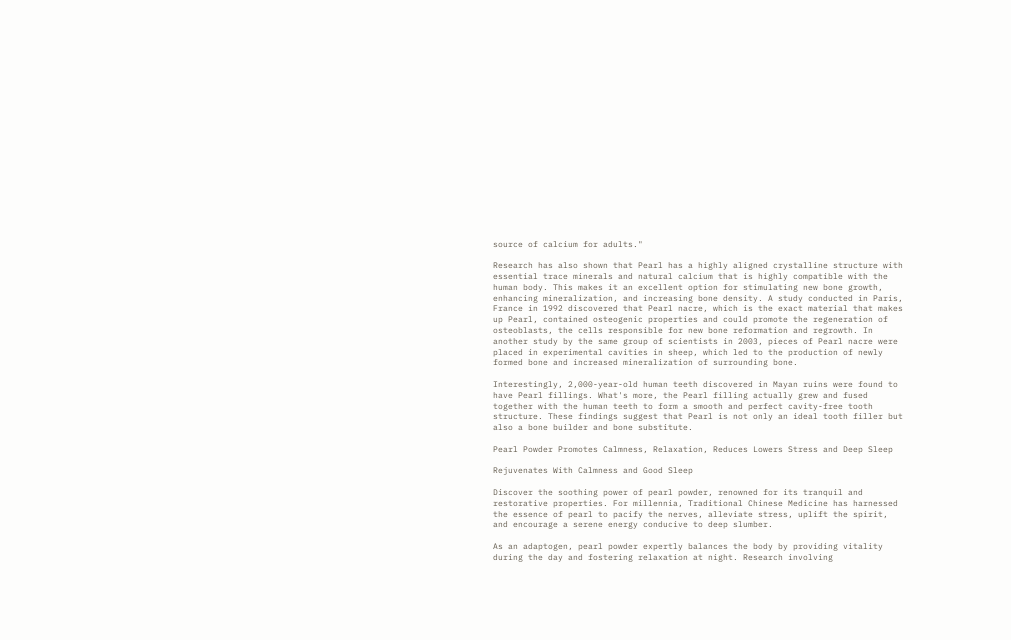source of calcium for adults."

Research has also shown that Pearl has a highly aligned crystalline structure with essential trace minerals and natural calcium that is highly compatible with the human body. This makes it an excellent option for stimulating new bone growth, enhancing mineralization, and increasing bone density. A study conducted in Paris, France in 1992 discovered that Pearl nacre, which is the exact material that makes up Pearl, contained osteogenic properties and could promote the regeneration of osteoblasts, the cells responsible for new bone reformation and regrowth. In another study by the same group of scientists in 2003, pieces of Pearl nacre were placed in experimental cavities in sheep, which led to the production of newly formed bone and increased mineralization of surrounding bone.

Interestingly, 2,000-year-old human teeth discovered in Mayan ruins were found to have Pearl fillings. What's more, the Pearl filling actually grew and fused together with the human teeth to form a smooth and perfect cavity-free tooth structure. These findings suggest that Pearl is not only an ideal tooth filler but also a bone builder and bone substitute.

Pearl Powder Promotes Calmness, Relaxation, Reduces Lowers Stress and Deep Sleep

Rejuvenates With Calmness and Good Sleep

Discover the soothing power of pearl powder, renowned for its tranquil and restorative properties. For millennia, Traditional Chinese Medicine has harnessed the essence of pearl to pacify the nerves, alleviate stress, uplift the spirit, and encourage a serene energy conducive to deep slumber.

As an adaptogen, pearl powder expertly balances the body by providing vitality during the day and fostering relaxation at night. Research involving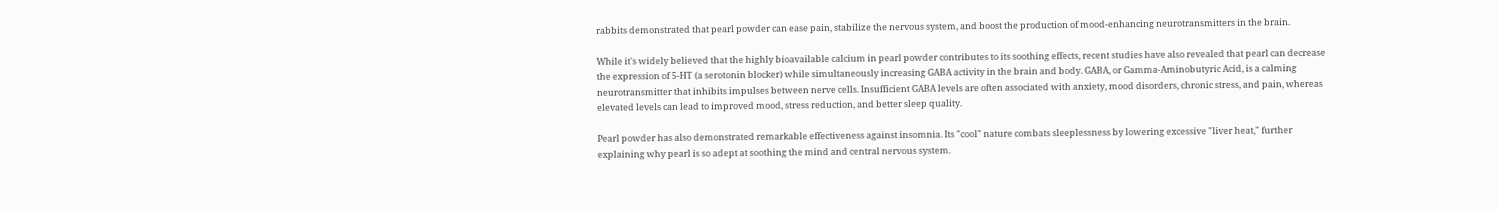rabbits demonstrated that pearl powder can ease pain, stabilize the nervous system, and boost the production of mood-enhancing neurotransmitters in the brain.

While it's widely believed that the highly bioavailable calcium in pearl powder contributes to its soothing effects, recent studies have also revealed that pearl can decrease the expression of 5-HT (a serotonin blocker) while simultaneously increasing GABA activity in the brain and body. GABA, or Gamma-Aminobutyric Acid, is a calming neurotransmitter that inhibits impulses between nerve cells. Insufficient GABA levels are often associated with anxiety, mood disorders, chronic stress, and pain, whereas elevated levels can lead to improved mood, stress reduction, and better sleep quality.

Pearl powder has also demonstrated remarkable effectiveness against insomnia. Its "cool" nature combats sleeplessness by lowering excessive "liver heat," further explaining why pearl is so adept at soothing the mind and central nervous system.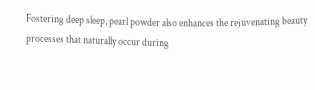Fostering deep sleep, pearl powder also enhances the rejuvenating beauty processes that naturally occur during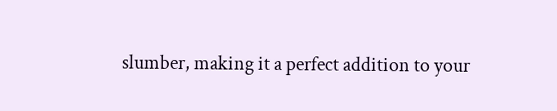slumber, making it a perfect addition to your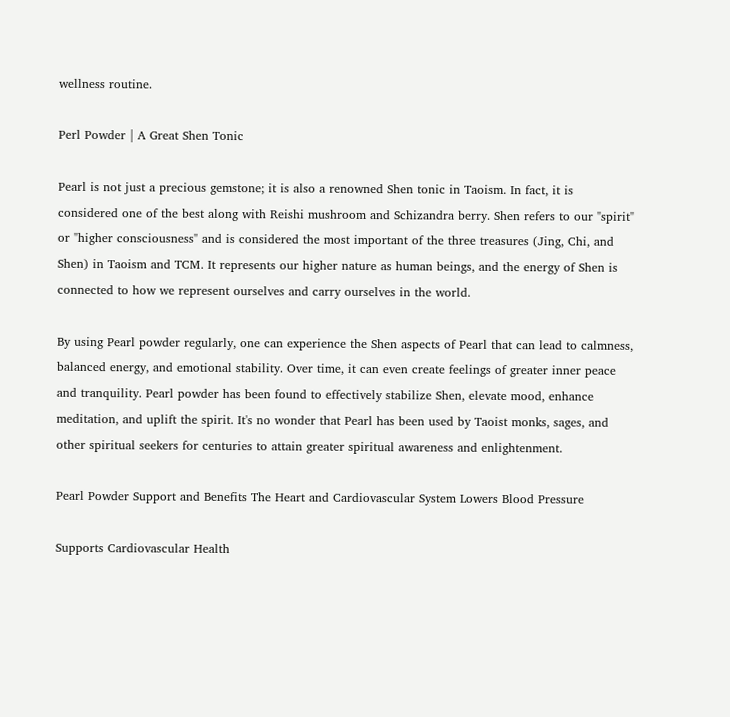wellness routine.

Perl Powder | A Great Shen Tonic

Pearl is not just a precious gemstone; it is also a renowned Shen tonic in Taoism. In fact, it is considered one of the best along with Reishi mushroom and Schizandra berry. Shen refers to our "spirit" or "higher consciousness" and is considered the most important of the three treasures (Jing, Chi, and Shen) in Taoism and TCM. It represents our higher nature as human beings, and the energy of Shen is connected to how we represent ourselves and carry ourselves in the world.

By using Pearl powder regularly, one can experience the Shen aspects of Pearl that can lead to calmness, balanced energy, and emotional stability. Over time, it can even create feelings of greater inner peace and tranquility. Pearl powder has been found to effectively stabilize Shen, elevate mood, enhance meditation, and uplift the spirit. It's no wonder that Pearl has been used by Taoist monks, sages, and other spiritual seekers for centuries to attain greater spiritual awareness and enlightenment.

Pearl Powder Support and Benefits The Heart and Cardiovascular System Lowers Blood Pressure

Supports Cardiovascular Health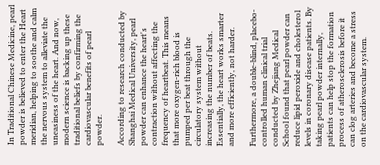In Traditional Chinese Medicine, pearl powder is believed to enter the Heart meridian, helping to soothe and calm the nervous system to alleviate the uneasiness of the heart. And now, modern science is backing up these traditional beliefs by confirming the cardiovascular benefits of pearl powder.

According to research conducted by Shanghai Medical University, pearl powder can enhance the heart's contraction without affecting the frequency of heartbeat. This means that more oxygen-rich blood is pumped per beat through the circulatory system without increasing the number of beats. Essentially, the heart works smarter and more efficiently, not harder.

Furthermore, a double-blind, placebo-controlled human clinical trial conducted by Zhejiang Medical School found that pearl powder can reduce lipid peroxide and cholesterol levels in coronary disease patients. By taking pearl powder internally, patients can help stop the formation process of atherosclerosis before it can clog arteries and become a stress on the cardiovascular system.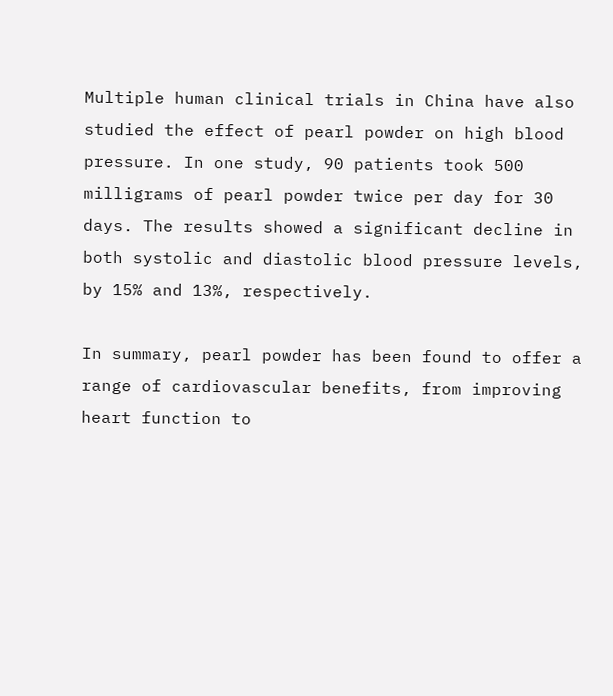Multiple human clinical trials in China have also studied the effect of pearl powder on high blood pressure. In one study, 90 patients took 500 milligrams of pearl powder twice per day for 30 days. The results showed a significant decline in both systolic and diastolic blood pressure levels, by 15% and 13%, respectively.

In summary, pearl powder has been found to offer a range of cardiovascular benefits, from improving heart function to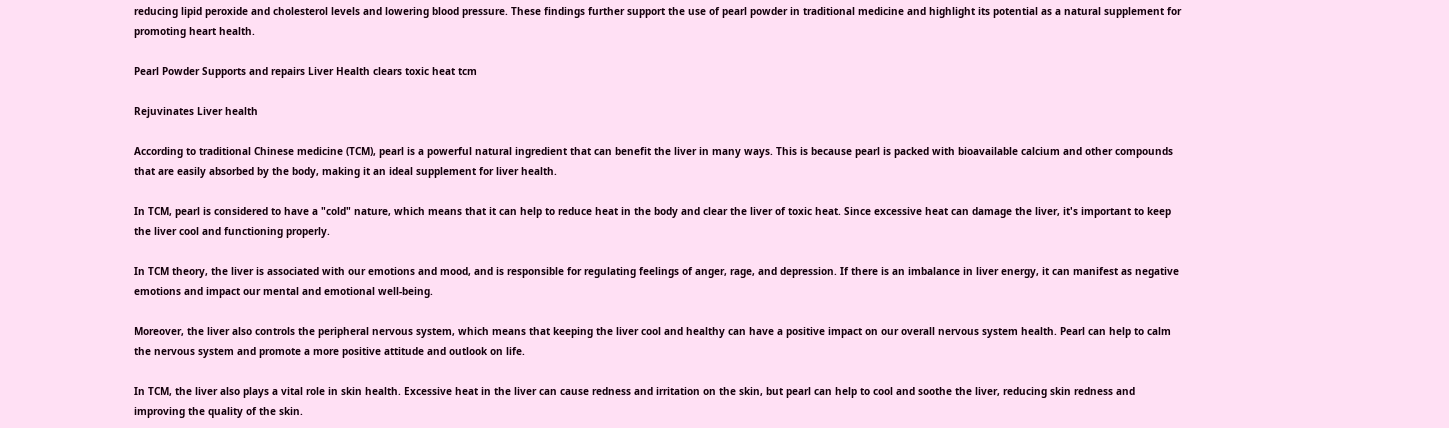reducing lipid peroxide and cholesterol levels and lowering blood pressure. These findings further support the use of pearl powder in traditional medicine and highlight its potential as a natural supplement for promoting heart health.

Pearl Powder Supports and repairs Liver Health clears toxic heat tcm

Rejuvinates Liver health

According to traditional Chinese medicine (TCM), pearl is a powerful natural ingredient that can benefit the liver in many ways. This is because pearl is packed with bioavailable calcium and other compounds that are easily absorbed by the body, making it an ideal supplement for liver health.

In TCM, pearl is considered to have a "cold" nature, which means that it can help to reduce heat in the body and clear the liver of toxic heat. Since excessive heat can damage the liver, it's important to keep the liver cool and functioning properly.

In TCM theory, the liver is associated with our emotions and mood, and is responsible for regulating feelings of anger, rage, and depression. If there is an imbalance in liver energy, it can manifest as negative emotions and impact our mental and emotional well-being.

Moreover, the liver also controls the peripheral nervous system, which means that keeping the liver cool and healthy can have a positive impact on our overall nervous system health. Pearl can help to calm the nervous system and promote a more positive attitude and outlook on life.

In TCM, the liver also plays a vital role in skin health. Excessive heat in the liver can cause redness and irritation on the skin, but pearl can help to cool and soothe the liver, reducing skin redness and improving the quality of the skin.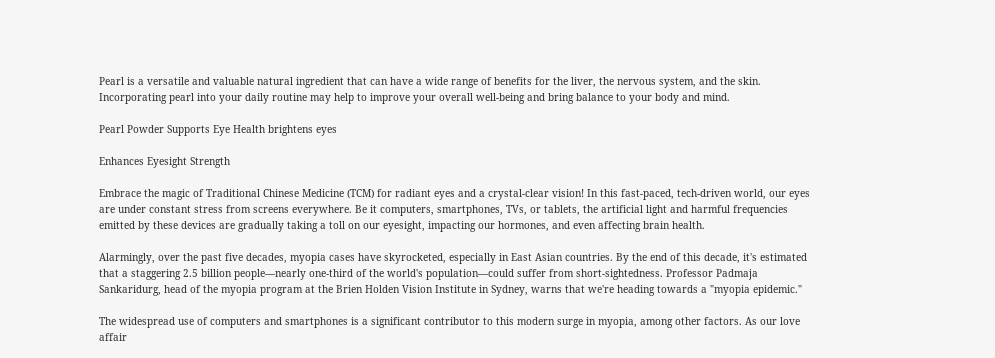Pearl is a versatile and valuable natural ingredient that can have a wide range of benefits for the liver, the nervous system, and the skin. Incorporating pearl into your daily routine may help to improve your overall well-being and bring balance to your body and mind.

Pearl Powder Supports Eye Health brightens eyes

Enhances Eyesight Strength

Embrace the magic of Traditional Chinese Medicine (TCM) for radiant eyes and a crystal-clear vision! In this fast-paced, tech-driven world, our eyes are under constant stress from screens everywhere. Be it computers, smartphones, TVs, or tablets, the artificial light and harmful frequencies emitted by these devices are gradually taking a toll on our eyesight, impacting our hormones, and even affecting brain health.

Alarmingly, over the past five decades, myopia cases have skyrocketed, especially in East Asian countries. By the end of this decade, it's estimated that a staggering 2.5 billion people—nearly one-third of the world's population—could suffer from short-sightedness. Professor Padmaja Sankaridurg, head of the myopia program at the Brien Holden Vision Institute in Sydney, warns that we're heading towards a "myopia epidemic."

The widespread use of computers and smartphones is a significant contributor to this modern surge in myopia, among other factors. As our love affair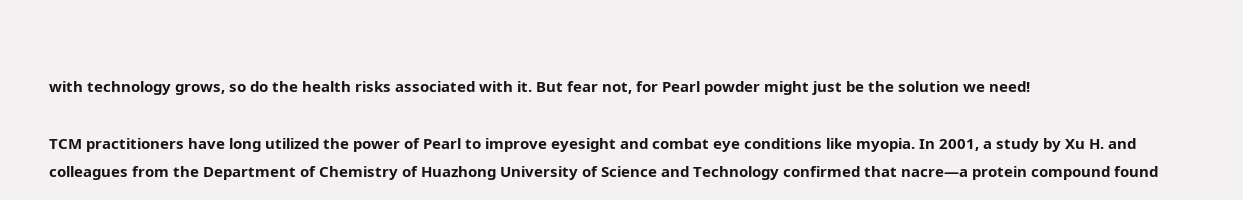with technology grows, so do the health risks associated with it. But fear not, for Pearl powder might just be the solution we need!

TCM practitioners have long utilized the power of Pearl to improve eyesight and combat eye conditions like myopia. In 2001, a study by Xu H. and colleagues from the Department of Chemistry of Huazhong University of Science and Technology confirmed that nacre—a protein compound found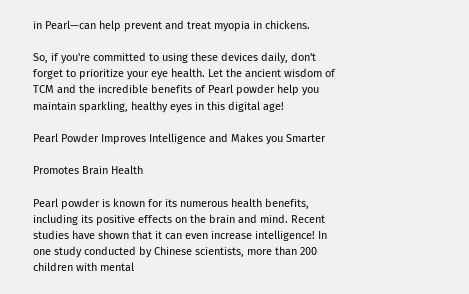in Pearl—can help prevent and treat myopia in chickens.

So, if you're committed to using these devices daily, don't forget to prioritize your eye health. Let the ancient wisdom of TCM and the incredible benefits of Pearl powder help you maintain sparkling, healthy eyes in this digital age!

Pearl Powder Improves Intelligence and Makes you Smarter

Promotes Brain Health

Pearl powder is known for its numerous health benefits, including its positive effects on the brain and mind. Recent studies have shown that it can even increase intelligence! In one study conducted by Chinese scientists, more than 200 children with mental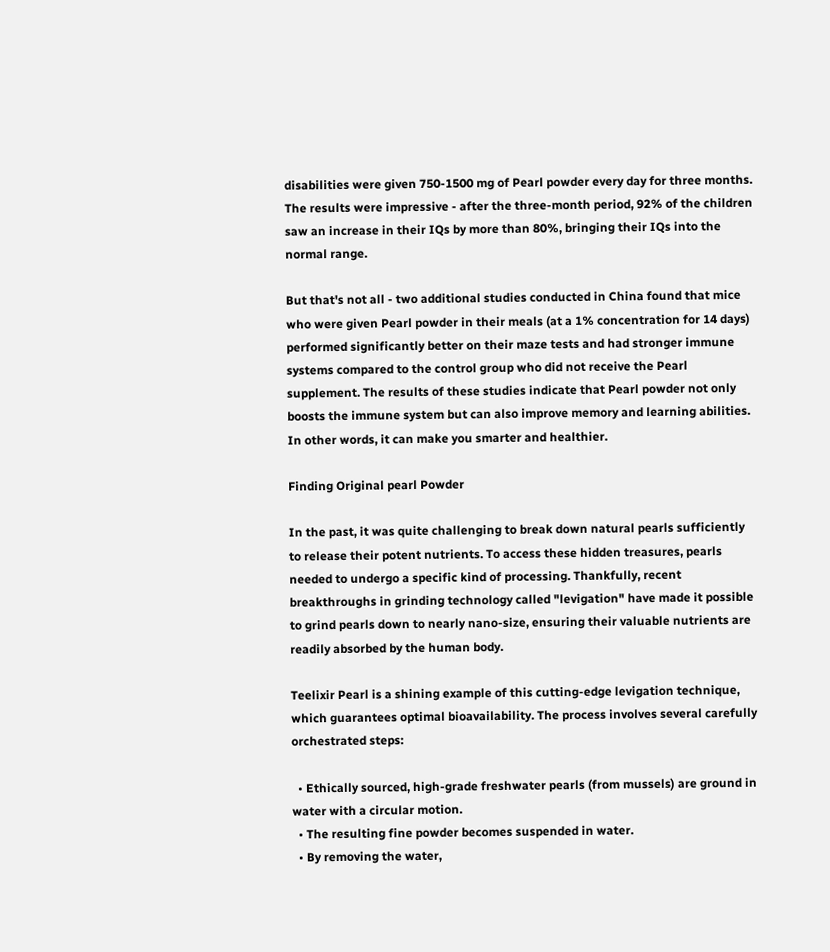disabilities were given 750-1500 mg of Pearl powder every day for three months. The results were impressive - after the three-month period, 92% of the children saw an increase in their IQs by more than 80%, bringing their IQs into the normal range.

But that's not all - two additional studies conducted in China found that mice who were given Pearl powder in their meals (at a 1% concentration for 14 days) performed significantly better on their maze tests and had stronger immune systems compared to the control group who did not receive the Pearl supplement. The results of these studies indicate that Pearl powder not only boosts the immune system but can also improve memory and learning abilities. In other words, it can make you smarter and healthier.

Finding Original pearl Powder

In the past, it was quite challenging to break down natural pearls sufficiently to release their potent nutrients. To access these hidden treasures, pearls needed to undergo a specific kind of processing. Thankfully, recent breakthroughs in grinding technology called "levigation" have made it possible to grind pearls down to nearly nano-size, ensuring their valuable nutrients are readily absorbed by the human body.

Teelixir Pearl is a shining example of this cutting-edge levigation technique, which guarantees optimal bioavailability. The process involves several carefully orchestrated steps:

  • Ethically sourced, high-grade freshwater pearls (from mussels) are ground in water with a circular motion.
  • The resulting fine powder becomes suspended in water.
  • By removing the water,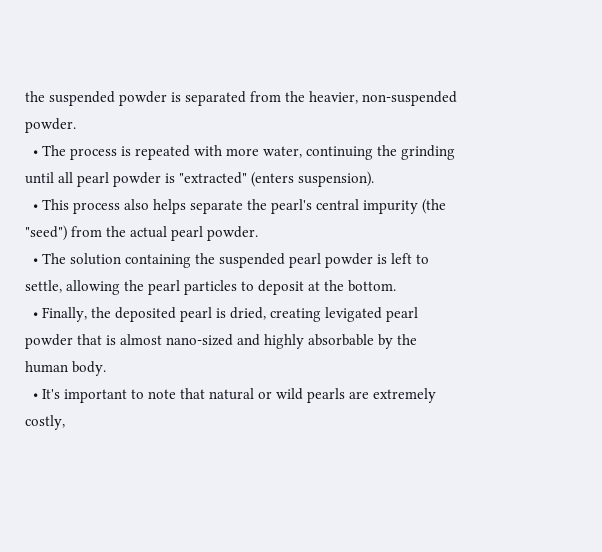the suspended powder is separated from the heavier, non-suspended powder.
  • The process is repeated with more water, continuing the grinding until all pearl powder is "extracted" (enters suspension).
  • This process also helps separate the pearl's central impurity (the "seed") from the actual pearl powder.
  • The solution containing the suspended pearl powder is left to settle, allowing the pearl particles to deposit at the bottom.
  • Finally, the deposited pearl is dried, creating levigated pearl powder that is almost nano-sized and highly absorbable by the human body.
  • It's important to note that natural or wild pearls are extremely costly,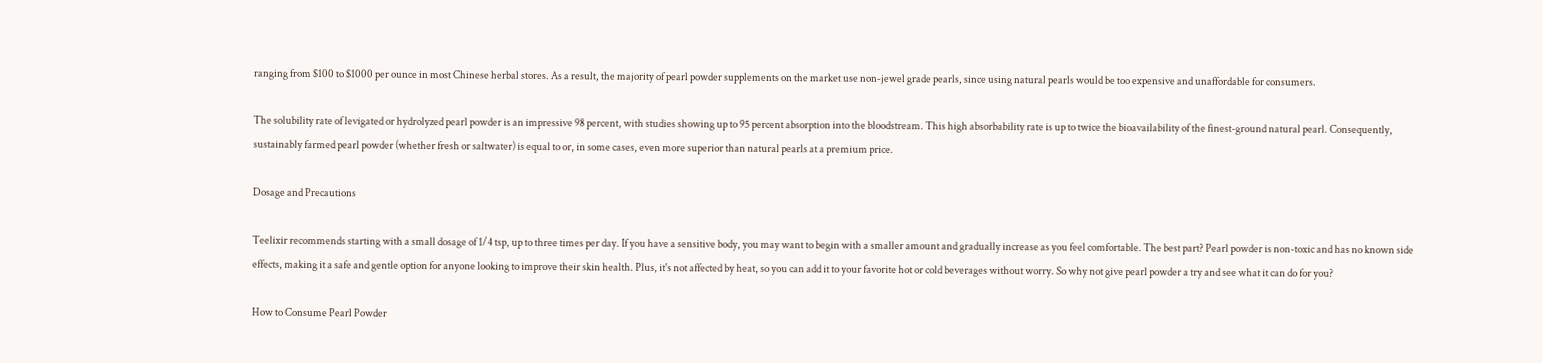ranging from $100 to $1000 per ounce in most Chinese herbal stores. As a result, the majority of pearl powder supplements on the market use non-jewel grade pearls, since using natural pearls would be too expensive and unaffordable for consumers.

The solubility rate of levigated or hydrolyzed pearl powder is an impressive 98 percent, with studies showing up to 95 percent absorption into the bloodstream. This high absorbability rate is up to twice the bioavailability of the finest-ground natural pearl. Consequently, sustainably farmed pearl powder (whether fresh or saltwater) is equal to or, in some cases, even more superior than natural pearls at a premium price.

Dosage and Precautions

Teelixir recommends starting with a small dosage of 1/4 tsp, up to three times per day. If you have a sensitive body, you may want to begin with a smaller amount and gradually increase as you feel comfortable. The best part? Pearl powder is non-toxic and has no known side effects, making it a safe and gentle option for anyone looking to improve their skin health. Plus, it's not affected by heat, so you can add it to your favorite hot or cold beverages without worry. So why not give pearl powder a try and see what it can do for you?

How to Consume Pearl Powder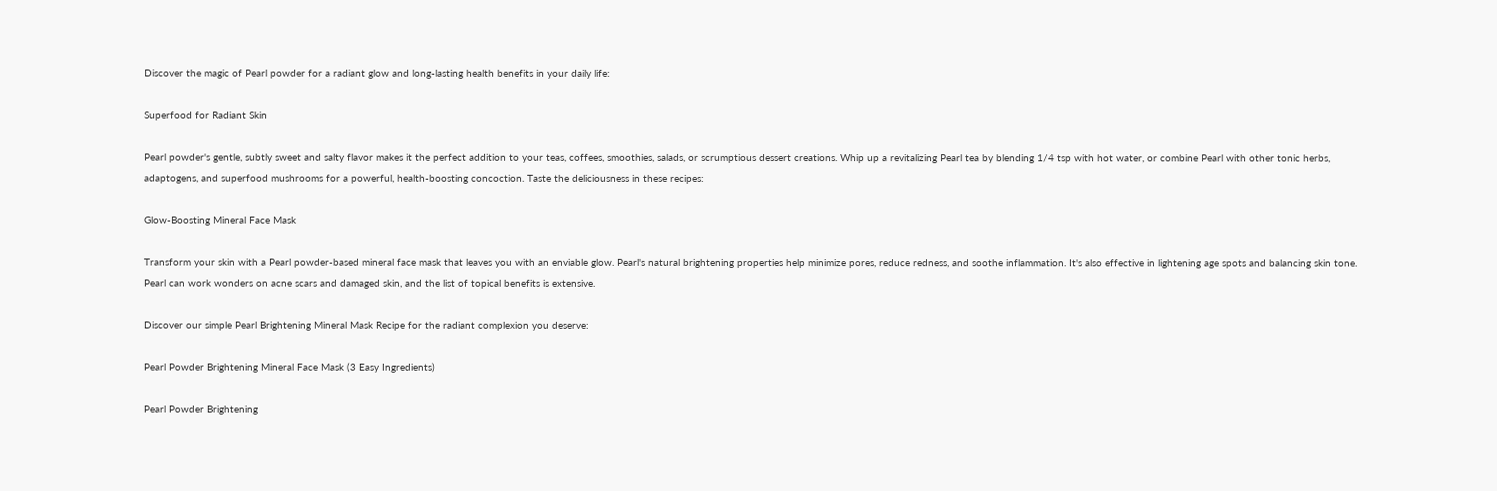Discover the magic of Pearl powder for a radiant glow and long-lasting health benefits in your daily life:

Superfood for Radiant Skin

Pearl powder's gentle, subtly sweet and salty flavor makes it the perfect addition to your teas, coffees, smoothies, salads, or scrumptious dessert creations. Whip up a revitalizing Pearl tea by blending 1/4 tsp with hot water, or combine Pearl with other tonic herbs, adaptogens, and superfood mushrooms for a powerful, health-boosting concoction. Taste the deliciousness in these recipes:

Glow-Boosting Mineral Face Mask

Transform your skin with a Pearl powder-based mineral face mask that leaves you with an enviable glow. Pearl's natural brightening properties help minimize pores, reduce redness, and soothe inflammation. It's also effective in lightening age spots and balancing skin tone. Pearl can work wonders on acne scars and damaged skin, and the list of topical benefits is extensive.

Discover our simple Pearl Brightening Mineral Mask Recipe for the radiant complexion you deserve:

Pearl Powder Brightening Mineral Face Mask (3 Easy Ingredients)

Pearl Powder Brightening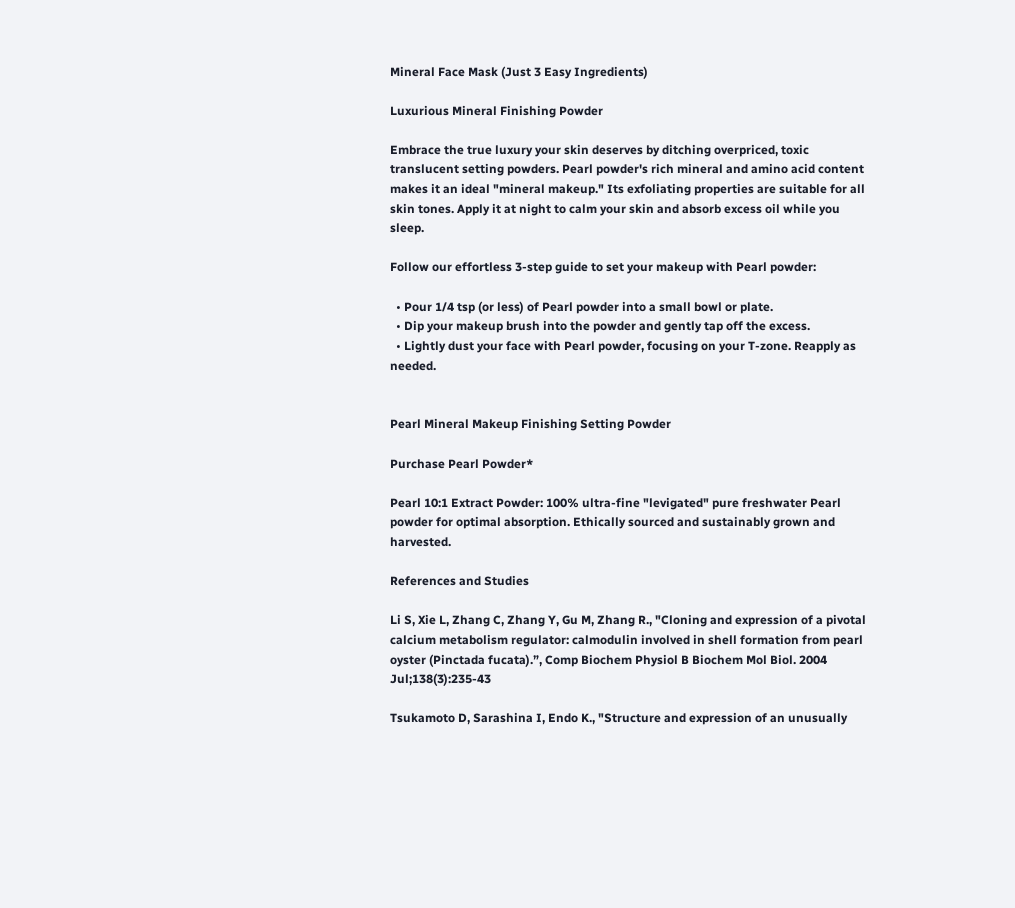Mineral Face Mask (Just 3 Easy Ingredients)

Luxurious Mineral Finishing Powder

Embrace the true luxury your skin deserves by ditching overpriced, toxic translucent setting powders. Pearl powder's rich mineral and amino acid content makes it an ideal "mineral makeup." Its exfoliating properties are suitable for all skin tones. Apply it at night to calm your skin and absorb excess oil while you sleep.

Follow our effortless 3-step guide to set your makeup with Pearl powder:

  • Pour 1/4 tsp (or less) of Pearl powder into a small bowl or plate.
  • Dip your makeup brush into the powder and gently tap off the excess.
  • Lightly dust your face with Pearl powder, focusing on your T-zone. Reapply as needed.


Pearl Mineral Makeup Finishing Setting Powder

Purchase Pearl Powder*

Pearl 10:1 Extract Powder: 100% ultra-fine "levigated" pure freshwater Pearl powder for optimal absorption. Ethically sourced and sustainably grown and harvested.

References and Studies

Li S, Xie L, Zhang C, Zhang Y, Gu M, Zhang R., "Cloning and expression of a pivotal calcium metabolism regulator: calmodulin involved in shell formation from pearl oyster (Pinctada fucata).”, Comp Biochem Physiol B Biochem Mol Biol. 2004 Jul;138(3):235-43

Tsukamoto D, Sarashina I, Endo K., "Structure and expression of an unusually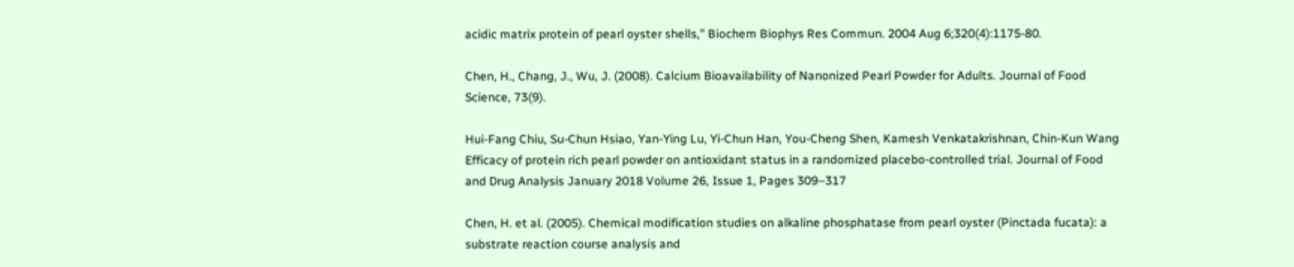acidic matrix protein of pearl oyster shells," Biochem Biophys Res Commun. 2004 Aug 6;320(4):1175-80.

Chen, H., Chang, J., Wu, J. (2008). Calcium Bioavailability of Nanonized Pearl Powder for Adults. Journal of Food Science, 73(9).

Hui-Fang Chiu, Su-Chun Hsiao, Yan-Ying Lu, Yi-Chun Han, You-Cheng Shen, Kamesh Venkatakrishnan, Chin-Kun Wang Efficacy of protein rich pearl powder on antioxidant status in a randomized placebo-controlled trial. Journal of Food and Drug Analysis January 2018 Volume 26, Issue 1, Pages 309–317

Chen, H. et al. (2005). Chemical modification studies on alkaline phosphatase from pearl oyster (Pinctada fucata): a substrate reaction course analysis and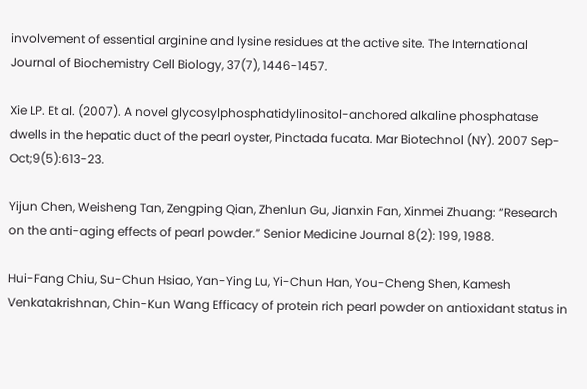involvement of essential arginine and lysine residues at the active site. The International Journal of Biochemistry Cell Biology, 37(7), 1446-1457.

Xie LP. Et al. (2007). A novel glycosylphosphatidylinositol-anchored alkaline phosphatase dwells in the hepatic duct of the pearl oyster, Pinctada fucata. Mar Biotechnol (NY). 2007 Sep-Oct;9(5):613-23.

Yijun Chen, Weisheng Tan, Zengping Qian, Zhenlun Gu, Jianxin Fan, Xinmei Zhuang: “Research on the anti-aging effects of pearl powder.” Senior Medicine Journal 8(2): 199, 1988.

Hui-Fang Chiu, Su-Chun Hsiao, Yan-Ying Lu, Yi-Chun Han, You-Cheng Shen, Kamesh Venkatakrishnan, Chin-Kun Wang Efficacy of protein rich pearl powder on antioxidant status in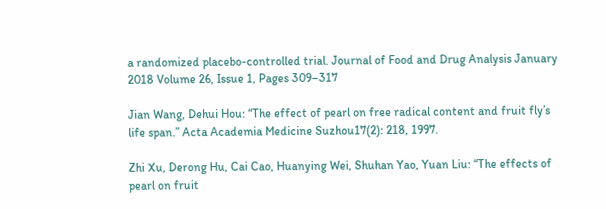a randomized placebo-controlled trial. Journal of Food and Drug Analysis January 2018 Volume 26, Issue 1, Pages 309–317

Jian Wang, Dehui Hou: “The effect of pearl on free radical content and fruit fly’s life span.” Acta Academia Medicine Suzhou17(2): 218, 1997.

Zhi Xu, Derong Hu, Cai Cao, Huanying Wei, Shuhan Yao, Yuan Liu: “The effects of pearl on fruit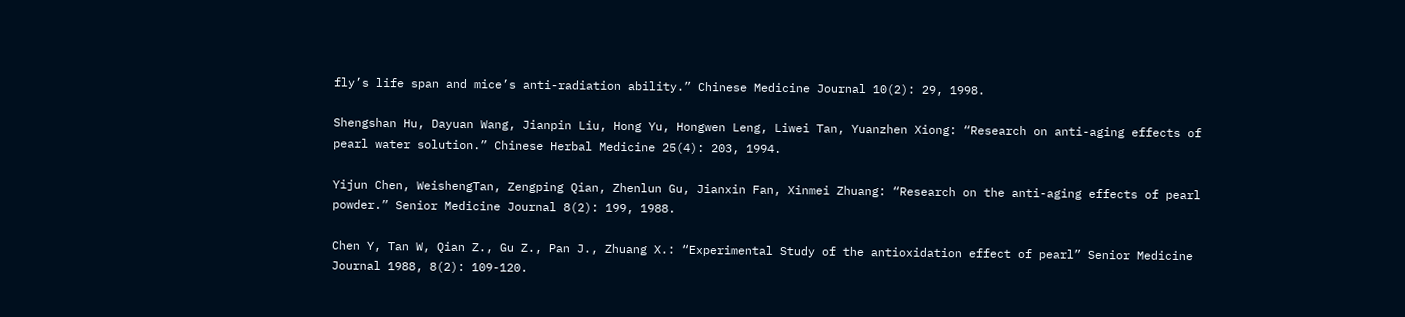fly’s life span and mice’s anti-radiation ability.” Chinese Medicine Journal 10(2): 29, 1998.

Shengshan Hu, Dayuan Wang, Jianpin Liu, Hong Yu, Hongwen Leng, Liwei Tan, Yuanzhen Xiong: “Research on anti-aging effects of pearl water solution.” Chinese Herbal Medicine 25(4): 203, 1994.

Yijun Chen, WeishengTan, Zengping Qian, Zhenlun Gu, Jianxin Fan, Xinmei Zhuang: “Research on the anti-aging effects of pearl powder.” Senior Medicine Journal 8(2): 199, 1988.

Chen Y, Tan W, Qian Z., Gu Z., Pan J., Zhuang X.: “Experimental Study of the antioxidation effect of pearl” Senior Medicine Journal 1988, 8(2): 109-120.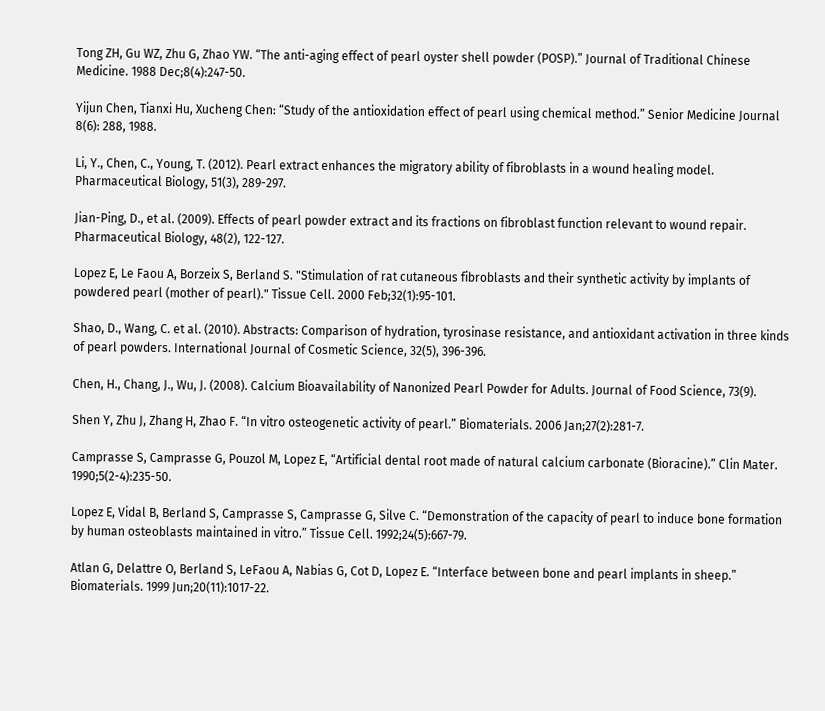Tong ZH, Gu WZ, Zhu G, Zhao YW. “The anti-aging effect of pearl oyster shell powder (POSP).” Journal of Traditional Chinese Medicine. 1988 Dec;8(4):247-50.

Yijun Chen, Tianxi Hu, Xucheng Chen: “Study of the antioxidation effect of pearl using chemical method.” Senior Medicine Journal 8(6): 288, 1988.

Li, Y., Chen, C., Young, T. (2012). Pearl extract enhances the migratory ability of fibroblasts in a wound healing model. Pharmaceutical Biology, 51(3), 289-297.

Jian-Ping, D., et al. (2009). Effects of pearl powder extract and its fractions on fibroblast function relevant to wound repair. Pharmaceutical Biology, 48(2), 122-127.

Lopez E, Le Faou A, Borzeix S, Berland S. "Stimulation of rat cutaneous fibroblasts and their synthetic activity by implants of powdered pearl (mother of pearl)." Tissue Cell. 2000 Feb;32(1):95-101.

Shao, D., Wang, C. et al. (2010). Abstracts: Comparison of hydration, tyrosinase resistance, and antioxidant activation in three kinds of pearl powders. International Journal of Cosmetic Science, 32(5), 396-396.

Chen, H., Chang, J., Wu, J. (2008). Calcium Bioavailability of Nanonized Pearl Powder for Adults. Journal of Food Science, 73(9).

Shen Y, Zhu J, Zhang H, Zhao F. “In vitro osteogenetic activity of pearl.” Biomaterials. 2006 Jan;27(2):281-7.

Camprasse S, Camprasse G, Pouzol M, Lopez E, “Artificial dental root made of natural calcium carbonate (Bioracine).” Clin Mater. 1990;5(2-4):235-50.

Lopez E, Vidal B, Berland S, Camprasse S, Camprasse G, Silve C. “Demonstration of the capacity of pearl to induce bone formation by human osteoblasts maintained in vitro.” Tissue Cell. 1992;24(5):667-79.

Atlan G, Delattre O, Berland S, LeFaou A, Nabias G, Cot D, Lopez E. “Interface between bone and pearl implants in sheep.” Biomaterials. 1999 Jun;20(11):1017-22.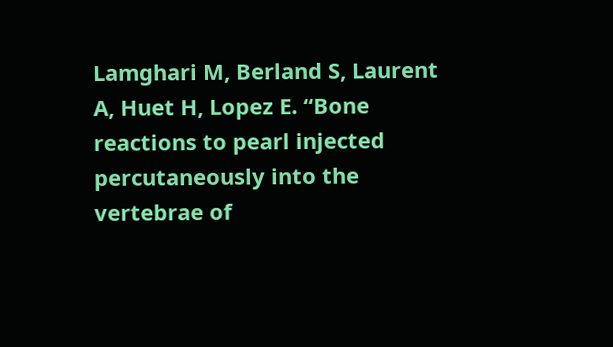Lamghari M, Berland S, Laurent A, Huet H, Lopez E. “Bone reactions to pearl injected percutaneously into the vertebrae of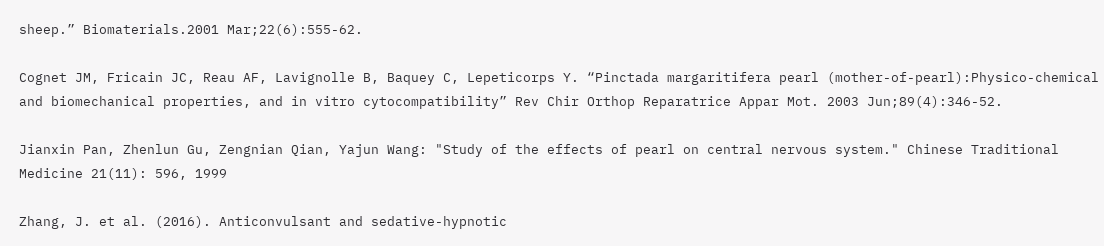sheep.” Biomaterials.2001 Mar;22(6):555-62.

Cognet JM, Fricain JC, Reau AF, Lavignolle B, Baquey C, Lepeticorps Y. “Pinctada margaritifera pearl (mother-of-pearl):Physico-chemical and biomechanical properties, and in vitro cytocompatibility” Rev Chir Orthop Reparatrice Appar Mot. 2003 Jun;89(4):346-52.

Jianxin Pan, Zhenlun Gu, Zengnian Qian, Yajun Wang: "Study of the effects of pearl on central nervous system." Chinese Traditional Medicine 21(11): 596, 1999

Zhang, J. et al. (2016). Anticonvulsant and sedative-hypnotic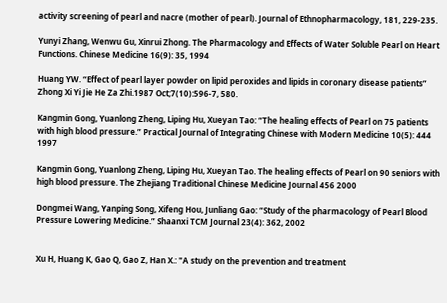activity screening of pearl and nacre (mother of pearl). Journal of Ethnopharmacology, 181, 229-235.

Yunyi Zhang, Wenwu Gu, Xinrui Zhong. The Pharmacology and Effects of Water Soluble Pearl on Heart Functions. Chinese Medicine 16(9): 35, 1994

Huang YW. “Effect of pearl layer powder on lipid peroxides and lipids in coronary disease patients” Zhong Xi Yi Jie He Za Zhi.1987 Oct;7(10):596-7, 580.

Kangmin Gong, Yuanlong Zheng, Liping Hu, Xueyan Tao: “The healing effects of Pearl on 75 patients with high blood pressure.” Practical Journal of Integrating Chinese with Modern Medicine 10(5): 444 1997

Kangmin Gong, Yuanlong Zheng, Liping Hu, Xueyan Tao. The healing effects of Pearl on 90 seniors with high blood pressure. The Zhejiang Traditional Chinese Medicine Journal 456 2000

Dongmei Wang, Yanping Song, Xifeng Hou, Junliang Gao: “Study of the pharmacology of Pearl Blood Pressure Lowering Medicine.” Shaanxi TCM Journal 23(4): 362, 2002


Xu H, Huang K, Gao Q, Gao Z, Han X.: "A study on the prevention and treatment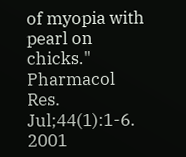of myopia with pearl on chicks." Pharmacol Res. Jul;44(1):1-6. 2001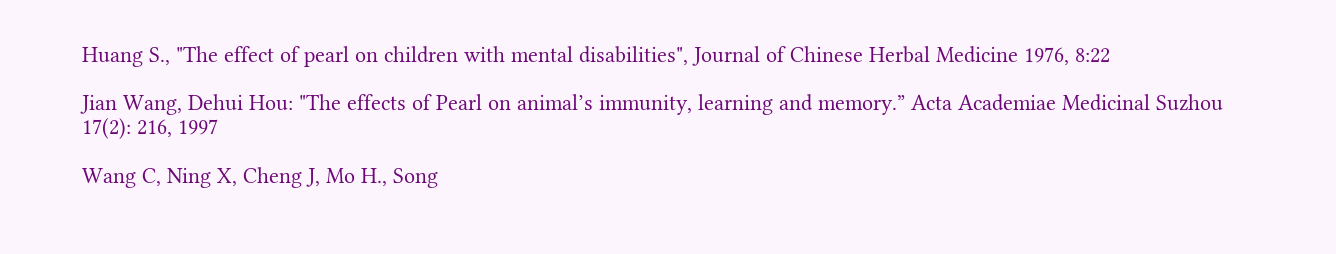Huang S., "The effect of pearl on children with mental disabilities", Journal of Chinese Herbal Medicine 1976, 8:22

Jian Wang, Dehui Hou: "The effects of Pearl on animal’s immunity, learning and memory.” Acta Academiae Medicinal Suzhou 17(2): 216, 1997

Wang C, Ning X, Cheng J, Mo H., Song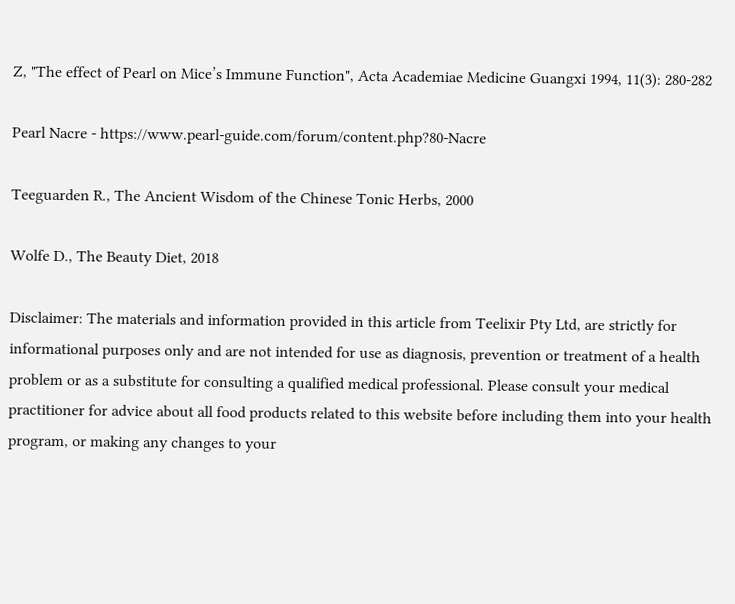Z, "The effect of Pearl on Mice’s Immune Function", Acta Academiae Medicine Guangxi 1994, 11(3): 280-282

Pearl Nacre - https://www.pearl-guide.com/forum/content.php?80-Nacre

Teeguarden R., The Ancient Wisdom of the Chinese Tonic Herbs, 2000

Wolfe D., The Beauty Diet, 2018

Disclaimer: The materials and information provided in this article from Teelixir Pty Ltd, are strictly for informational purposes only and are not intended for use as diagnosis, prevention or treatment of a health problem or as a substitute for consulting a qualified medical professional. Please consult your medical practitioner for advice about all food products related to this website before including them into your health program, or making any changes to your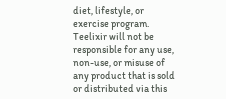diet, lifestyle, or exercise program. Teelixir will not be responsible for any use, non-use, or misuse of any product that is sold or distributed via this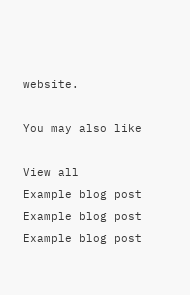website.

You may also like

View all
Example blog post
Example blog post
Example blog post